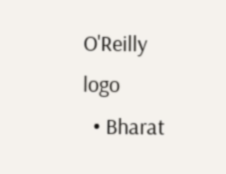O'Reilly logo
  • Bharat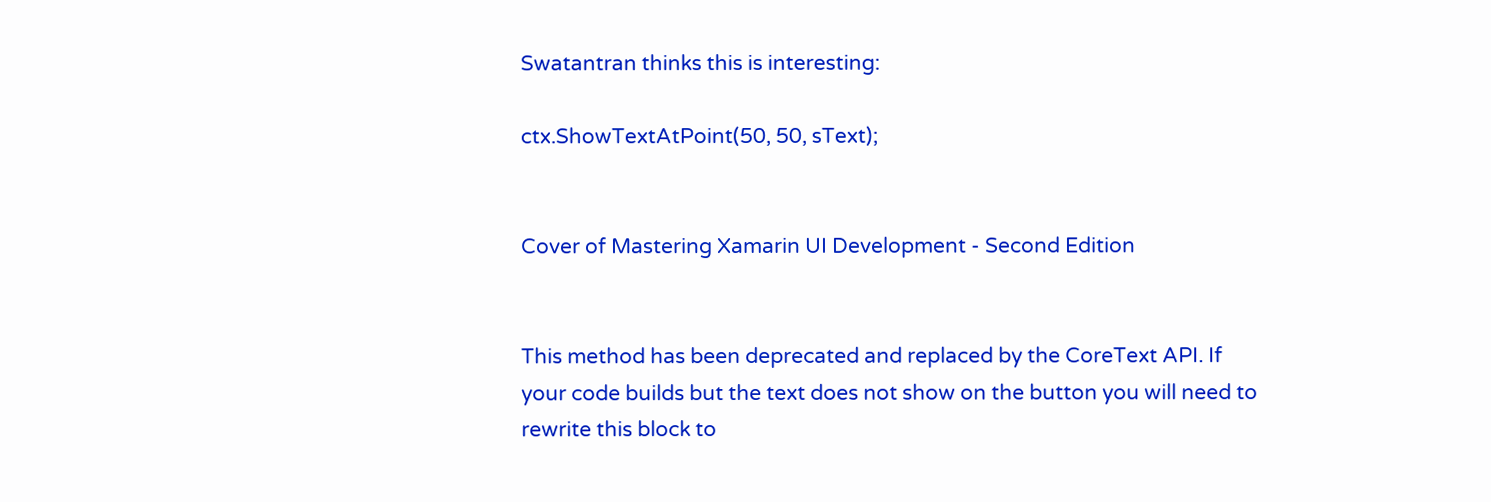Swatantran thinks this is interesting:

ctx.ShowTextAtPoint(50, 50, sText);


Cover of Mastering Xamarin UI Development - Second Edition


This method has been deprecated and replaced by the CoreText API. If your code builds but the text does not show on the button you will need to rewrite this block to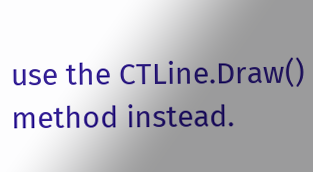use the CTLine.Draw() method instead.